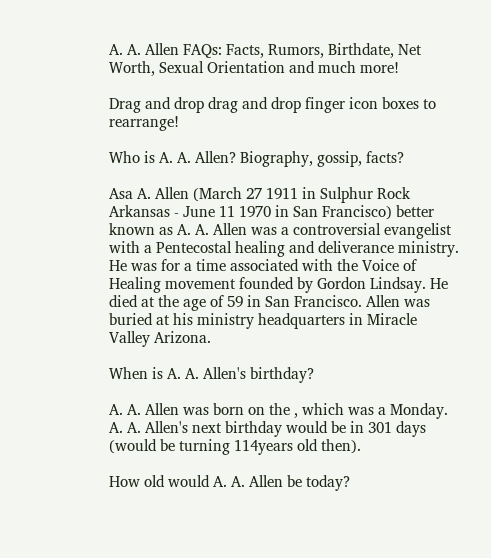A. A. Allen FAQs: Facts, Rumors, Birthdate, Net Worth, Sexual Orientation and much more!

Drag and drop drag and drop finger icon boxes to rearrange!

Who is A. A. Allen? Biography, gossip, facts?

Asa A. Allen (March 27 1911 in Sulphur Rock Arkansas - June 11 1970 in San Francisco) better known as A. A. Allen was a controversial evangelist with a Pentecostal healing and deliverance ministry. He was for a time associated with the Voice of Healing movement founded by Gordon Lindsay. He died at the age of 59 in San Francisco. Allen was buried at his ministry headquarters in Miracle Valley Arizona.

When is A. A. Allen's birthday?

A. A. Allen was born on the , which was a Monday. A. A. Allen's next birthday would be in 301 days (would be turning 114years old then).

How old would A. A. Allen be today?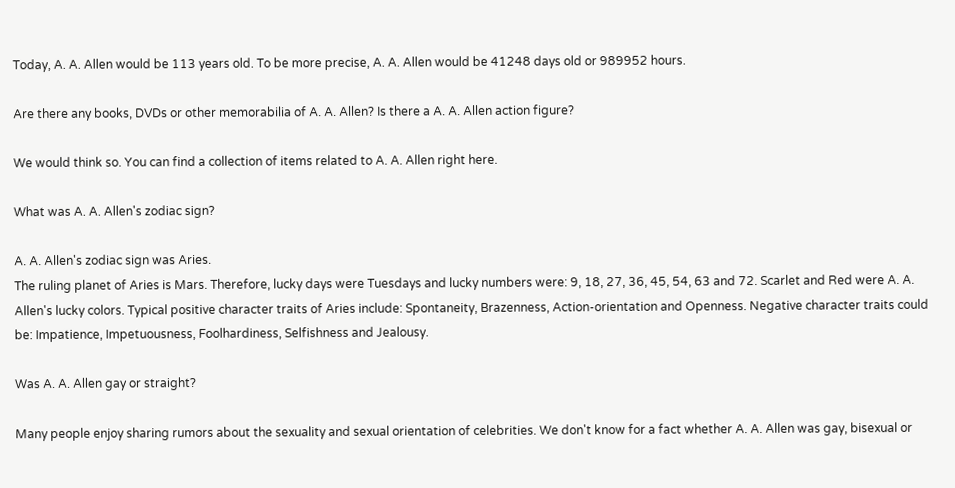Today, A. A. Allen would be 113 years old. To be more precise, A. A. Allen would be 41248 days old or 989952 hours.

Are there any books, DVDs or other memorabilia of A. A. Allen? Is there a A. A. Allen action figure?

We would think so. You can find a collection of items related to A. A. Allen right here.

What was A. A. Allen's zodiac sign?

A. A. Allen's zodiac sign was Aries.
The ruling planet of Aries is Mars. Therefore, lucky days were Tuesdays and lucky numbers were: 9, 18, 27, 36, 45, 54, 63 and 72. Scarlet and Red were A. A. Allen's lucky colors. Typical positive character traits of Aries include: Spontaneity, Brazenness, Action-orientation and Openness. Negative character traits could be: Impatience, Impetuousness, Foolhardiness, Selfishness and Jealousy.

Was A. A. Allen gay or straight?

Many people enjoy sharing rumors about the sexuality and sexual orientation of celebrities. We don't know for a fact whether A. A. Allen was gay, bisexual or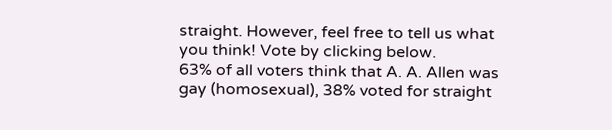straight. However, feel free to tell us what you think! Vote by clicking below.
63% of all voters think that A. A. Allen was gay (homosexual), 38% voted for straight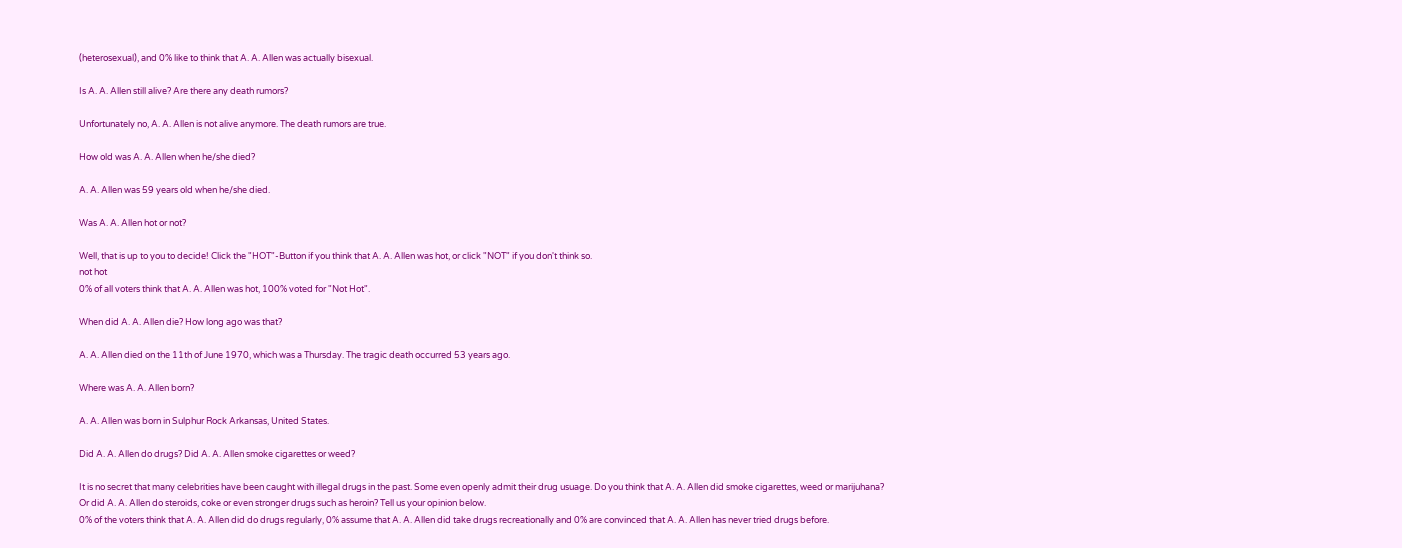(heterosexual), and 0% like to think that A. A. Allen was actually bisexual.

Is A. A. Allen still alive? Are there any death rumors?

Unfortunately no, A. A. Allen is not alive anymore. The death rumors are true.

How old was A. A. Allen when he/she died?

A. A. Allen was 59 years old when he/she died.

Was A. A. Allen hot or not?

Well, that is up to you to decide! Click the "HOT"-Button if you think that A. A. Allen was hot, or click "NOT" if you don't think so.
not hot
0% of all voters think that A. A. Allen was hot, 100% voted for "Not Hot".

When did A. A. Allen die? How long ago was that?

A. A. Allen died on the 11th of June 1970, which was a Thursday. The tragic death occurred 53 years ago.

Where was A. A. Allen born?

A. A. Allen was born in Sulphur Rock Arkansas, United States.

Did A. A. Allen do drugs? Did A. A. Allen smoke cigarettes or weed?

It is no secret that many celebrities have been caught with illegal drugs in the past. Some even openly admit their drug usuage. Do you think that A. A. Allen did smoke cigarettes, weed or marijuhana? Or did A. A. Allen do steroids, coke or even stronger drugs such as heroin? Tell us your opinion below.
0% of the voters think that A. A. Allen did do drugs regularly, 0% assume that A. A. Allen did take drugs recreationally and 0% are convinced that A. A. Allen has never tried drugs before.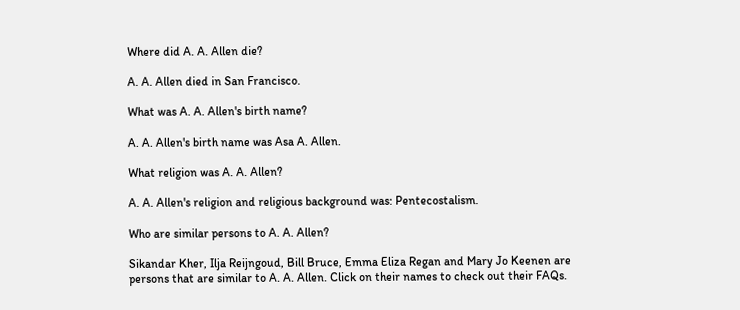Where did A. A. Allen die?

A. A. Allen died in San Francisco.

What was A. A. Allen's birth name?

A. A. Allen's birth name was Asa A. Allen.

What religion was A. A. Allen?

A. A. Allen's religion and religious background was: Pentecostalism.

Who are similar persons to A. A. Allen?

Sikandar Kher, Ilja Reijngoud, Bill Bruce, Emma Eliza Regan and Mary Jo Keenen are persons that are similar to A. A. Allen. Click on their names to check out their FAQs.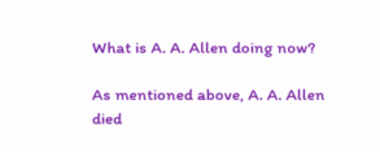What is A. A. Allen doing now?

As mentioned above, A. A. Allen died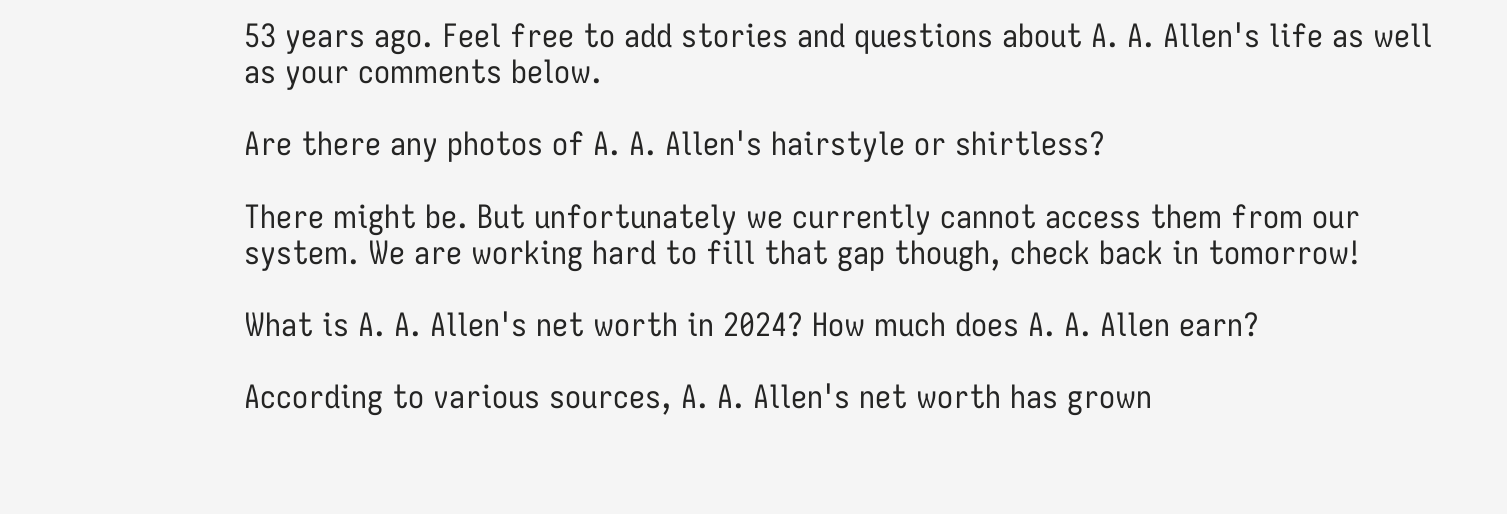53 years ago. Feel free to add stories and questions about A. A. Allen's life as well as your comments below.

Are there any photos of A. A. Allen's hairstyle or shirtless?

There might be. But unfortunately we currently cannot access them from our system. We are working hard to fill that gap though, check back in tomorrow!

What is A. A. Allen's net worth in 2024? How much does A. A. Allen earn?

According to various sources, A. A. Allen's net worth has grown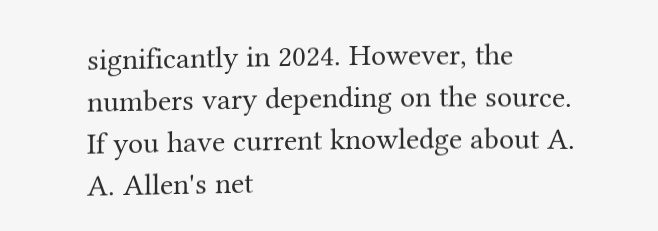significantly in 2024. However, the numbers vary depending on the source. If you have current knowledge about A. A. Allen's net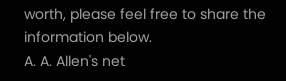worth, please feel free to share the information below.
A. A. Allen's net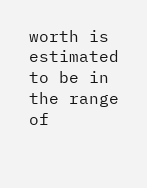worth is estimated to be in the range of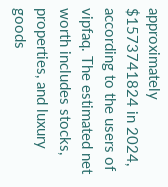approximately $1573741824 in 2024, according to the users of vipfaq. The estimated net worth includes stocks, properties, and luxury goods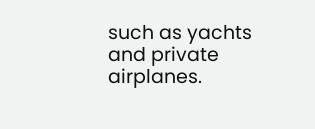such as yachts and private airplanes.